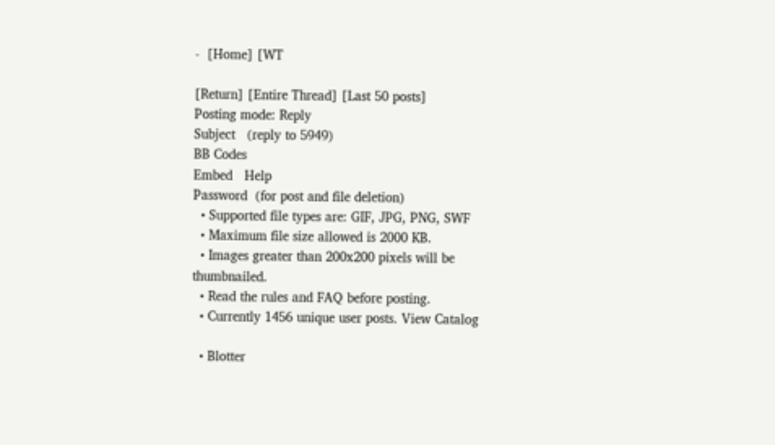-  [Home] [WT

[Return] [Entire Thread] [Last 50 posts]
Posting mode: Reply
Subject   (reply to 5949)
BB Codes
Embed   Help
Password  (for post and file deletion)
  • Supported file types are: GIF, JPG, PNG, SWF
  • Maximum file size allowed is 2000 KB.
  • Images greater than 200x200 pixels will be thumbnailed.
  • Read the rules and FAQ before posting.
  • Currently 1456 unique user posts. View Catalog

  • Blotter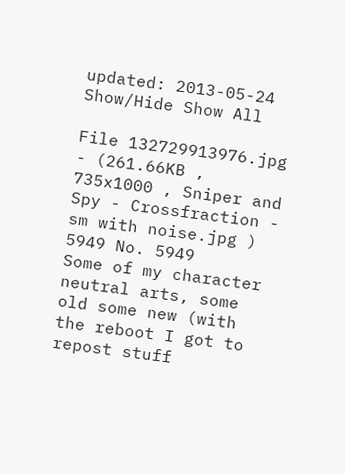updated: 2013-05-24 Show/Hide Show All

File 132729913976.jpg - (261.66KB , 735x1000 , Sniper and Spy - Crossfraction - sm with noise.jpg )
5949 No. 5949
Some of my character neutral arts, some old some new (with the reboot I got to repost stuff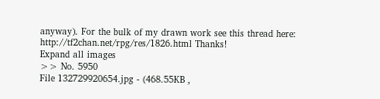anyway). For the bulk of my drawn work see this thread here: http://tf2chan.net/rpg/res/1826.html Thanks!
Expand all images
>> No. 5950
File 132729920654.jpg - (468.55KB ,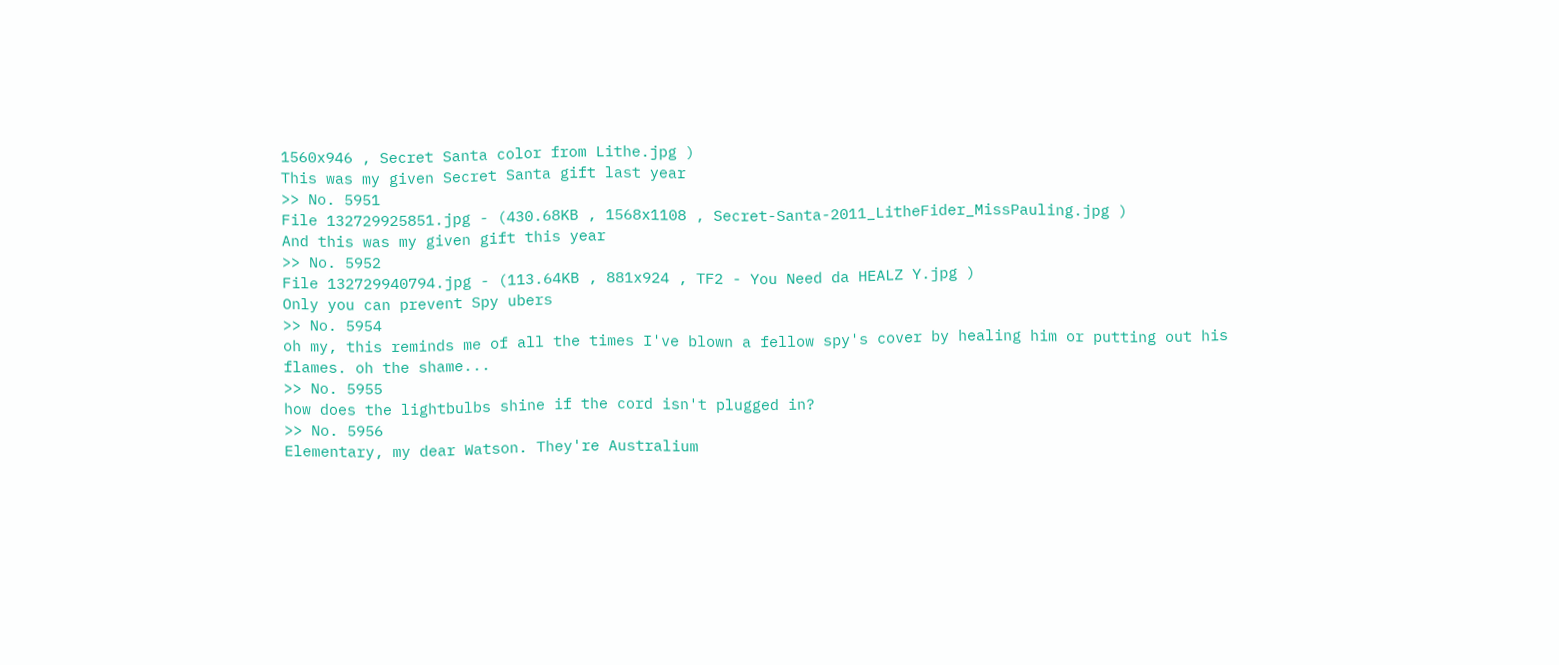1560x946 , Secret Santa color from Lithe.jpg )
This was my given Secret Santa gift last year
>> No. 5951
File 132729925851.jpg - (430.68KB , 1568x1108 , Secret-Santa-2011_LitheFider_MissPauling.jpg )
And this was my given gift this year
>> No. 5952
File 132729940794.jpg - (113.64KB , 881x924 , TF2 - You Need da HEALZ Y.jpg )
Only you can prevent Spy ubers
>> No. 5954
oh my, this reminds me of all the times I've blown a fellow spy's cover by healing him or putting out his flames. oh the shame...
>> No. 5955
how does the lightbulbs shine if the cord isn't plugged in?
>> No. 5956
Elementary, my dear Watson. They're Australium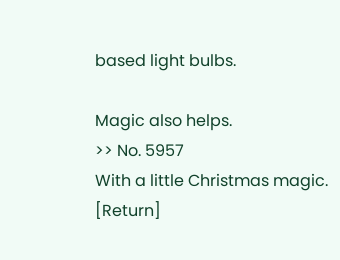based light bulbs.

Magic also helps.
>> No. 5957
With a little Christmas magic.
[Return]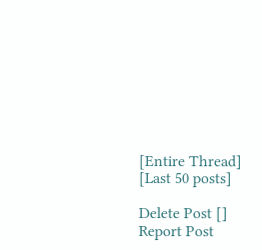[Entire Thread] [Last 50 posts]

Delete Post []
Report Post